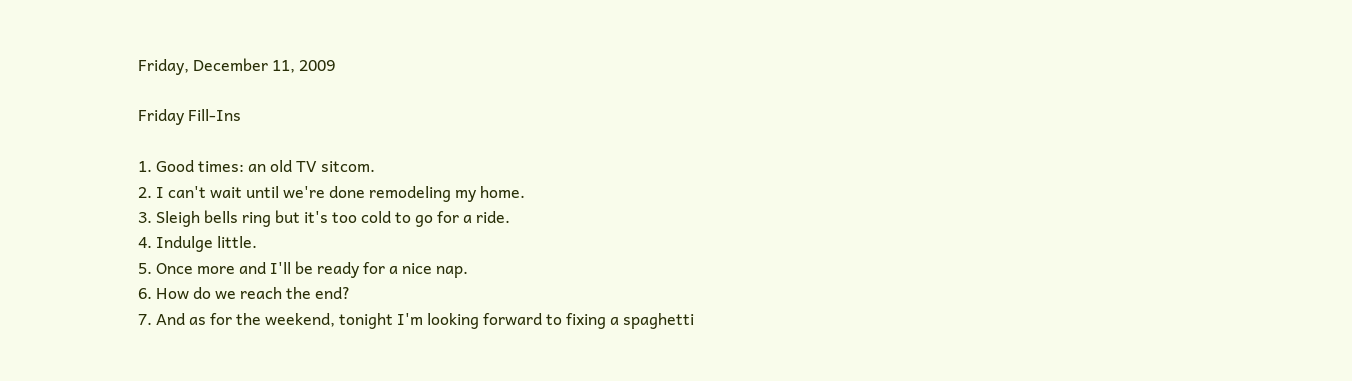Friday, December 11, 2009

Friday Fill-Ins

1. Good times: an old TV sitcom.
2. I can't wait until we're done remodeling my home.
3. Sleigh bells ring but it's too cold to go for a ride.
4. Indulge little.
5. Once more and I'll be ready for a nice nap.
6. How do we reach the end?
7. And as for the weekend, tonight I'm looking forward to fixing a spaghetti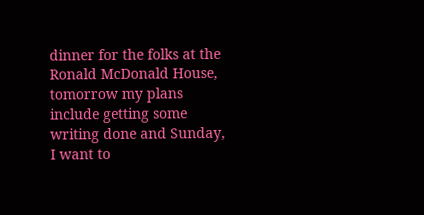dinner for the folks at the Ronald McDonald House, tomorrow my plans include getting some writing done and Sunday, I want to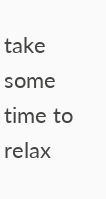take some time to relax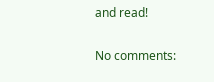and read!

No comments: